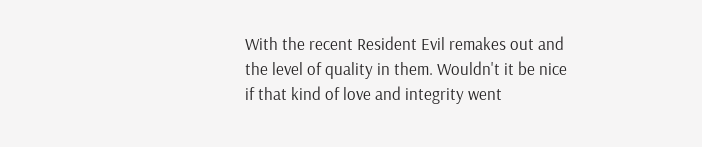With the recent Resident Evil remakes out and the level of quality in them. Wouldn't it be nice if that kind of love and integrity went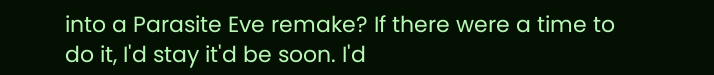into a Parasite Eve remake? If there were a time to do it, I'd stay it'd be soon. I'd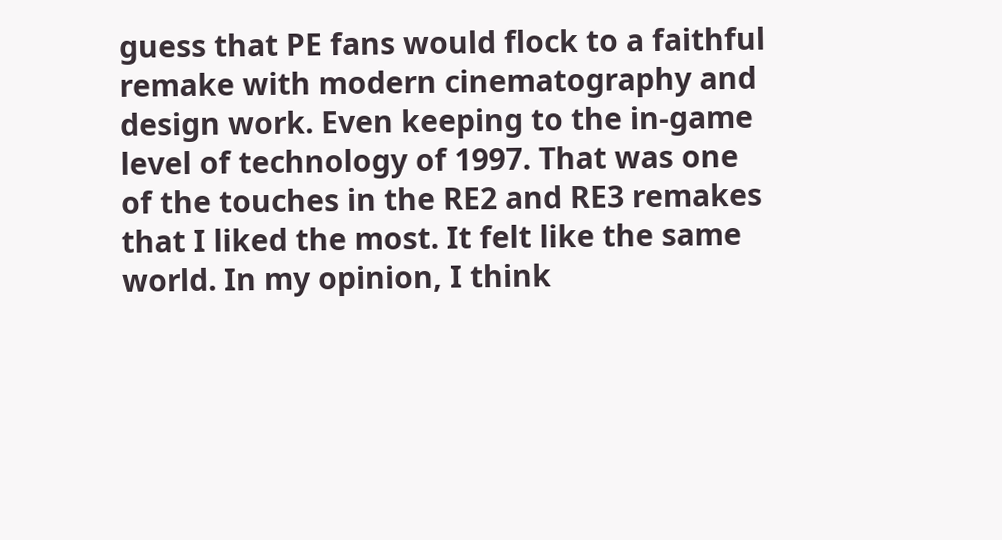guess that PE fans would flock to a faithful remake with modern cinematography and design work. Even keeping to the in-game level of technology of 1997. That was one of the touches in the RE2 and RE3 remakes that I liked the most. It felt like the same world. In my opinion, I think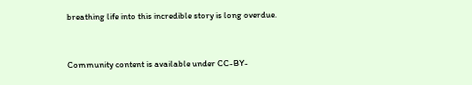breathing life into this incredible story is long overdue.


Community content is available under CC-BY-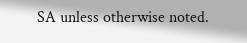SA unless otherwise noted.